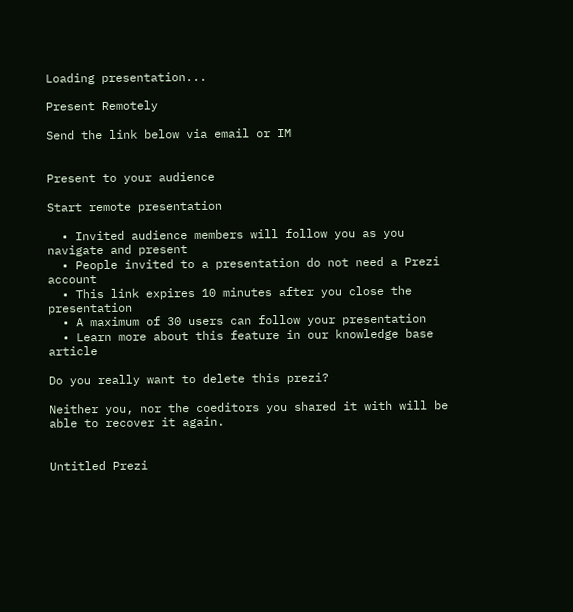Loading presentation...

Present Remotely

Send the link below via email or IM


Present to your audience

Start remote presentation

  • Invited audience members will follow you as you navigate and present
  • People invited to a presentation do not need a Prezi account
  • This link expires 10 minutes after you close the presentation
  • A maximum of 30 users can follow your presentation
  • Learn more about this feature in our knowledge base article

Do you really want to delete this prezi?

Neither you, nor the coeditors you shared it with will be able to recover it again.


Untitled Prezi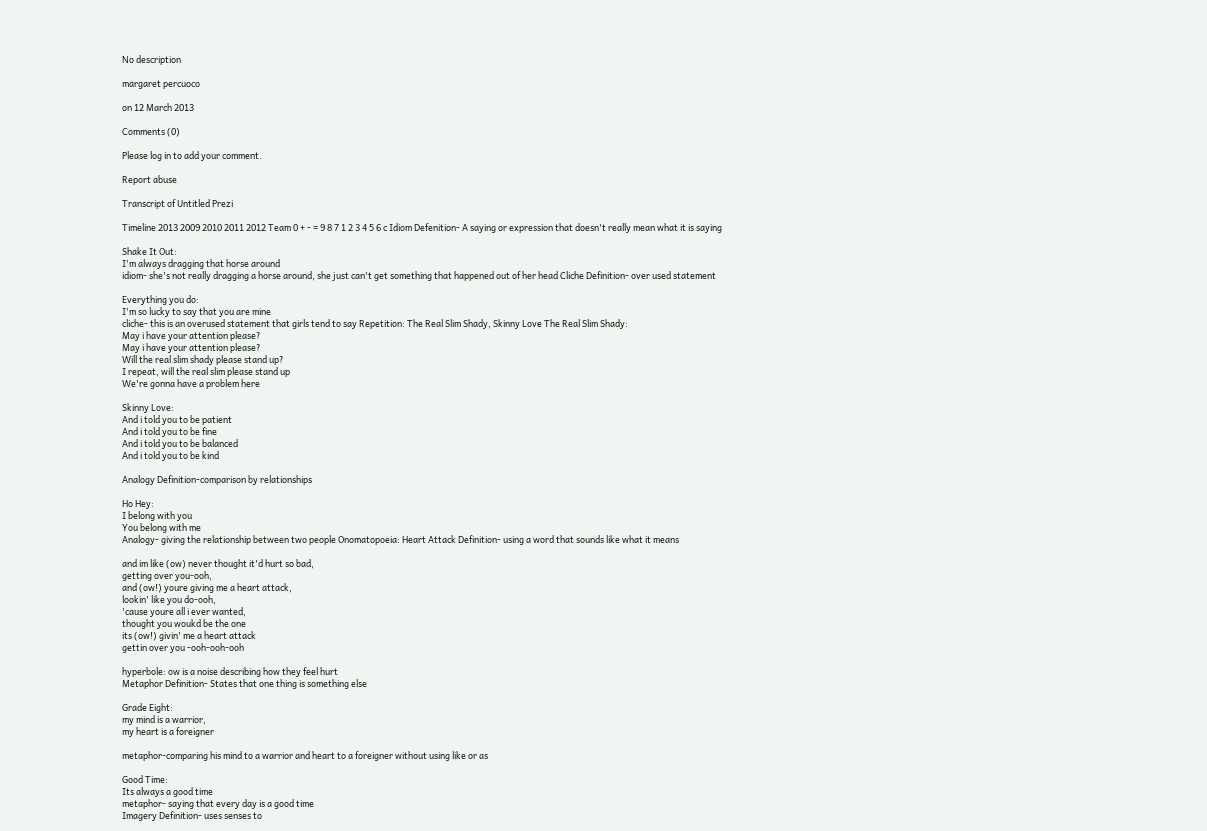No description

margaret percuoco

on 12 March 2013

Comments (0)

Please log in to add your comment.

Report abuse

Transcript of Untitled Prezi

Timeline 2013 2009 2010 2011 2012 Team 0 + - = 9 8 7 1 2 3 4 5 6 c Idiom Defenition- A saying or expression that doesn't really mean what it is saying

Shake It Out:
I'm always dragging that horse around
idiom- she's not really dragging a horse around, she just can't get something that happened out of her head Cliche Definition- over used statement

Everything you do:
I'm so lucky to say that you are mine
cliche- this is an overused statement that girls tend to say Repetition: The Real Slim Shady, Skinny Love The Real Slim Shady:
May i have your attention please?
May i have your attention please?
Will the real slim shady please stand up?
I repeat, will the real slim please stand up
We're gonna have a problem here

Skinny Love:
And i told you to be patient
And i told you to be fine
And i told you to be balanced
And i told you to be kind

Analogy Definition-comparison by relationships

Ho Hey:
I belong with you
You belong with me
Analogy- giving the relationship between two people Onomatopoeia: Heart Attack Definition- using a word that sounds like what it means

and im like (ow) never thought it'd hurt so bad,
getting over you-ooh,
and (ow!) youre giving me a heart attack,
lookin' like you do-ooh,
'cause youre all i ever wanted,
thought you woukd be the one
its (ow!) givin' me a heart attack
gettin over you -ooh-ooh-ooh

hyperbole: ow is a noise describing how they feel hurt
Metaphor Definition- States that one thing is something else

Grade Eight:
my mind is a warrior,
my heart is a foreigner

metaphor-comparing his mind to a warrior and heart to a foreigner without using like or as

Good Time:
Its always a good time
metaphor- saying that every day is a good time
Imagery Definition- uses senses to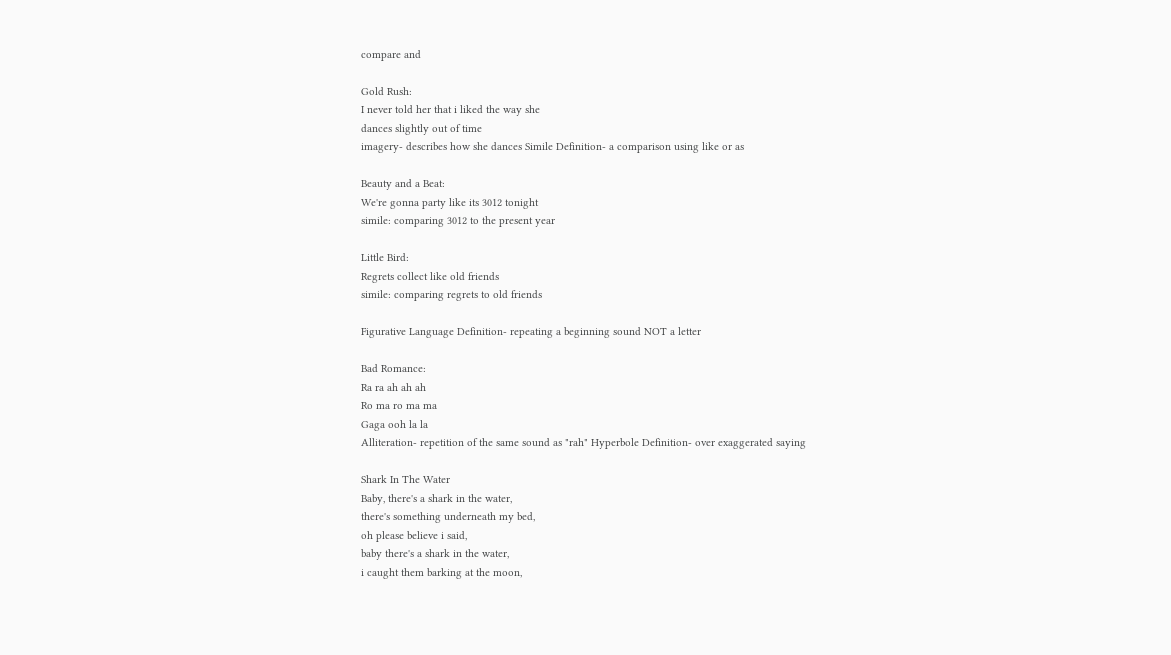compare and

Gold Rush:
I never told her that i liked the way she
dances slightly out of time
imagery- describes how she dances Simile Definition- a comparison using like or as

Beauty and a Beat:
We're gonna party like its 3012 tonight
simile: comparing 3012 to the present year

Little Bird:
Regrets collect like old friends
simile: comparing regrets to old friends

Figurative Language Definition- repeating a beginning sound NOT a letter

Bad Romance:
Ra ra ah ah ah
Ro ma ro ma ma
Gaga ooh la la
Alliteration- repetition of the same sound as "rah" Hyperbole Definition- over exaggerated saying

Shark In The Water
Baby, there's a shark in the water,
there's something underneath my bed,
oh please believe i said,
baby there's a shark in the water,
i caught them barking at the moon,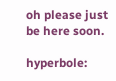oh please just be here soon.

hyperbole: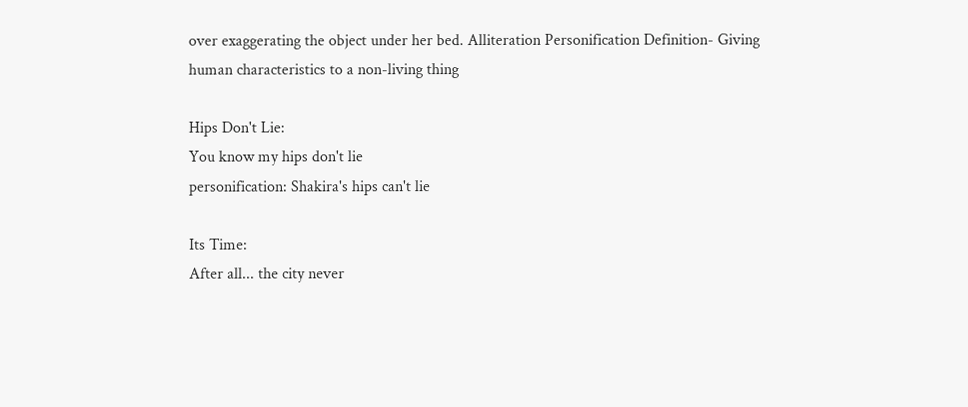over exaggerating the object under her bed. Alliteration Personification Definition- Giving human characteristics to a non-living thing

Hips Don't Lie:
You know my hips don't lie
personification: Shakira's hips can't lie

Its Time:
After all... the city never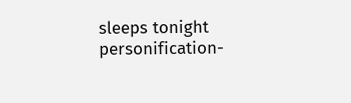sleeps tonight
personification-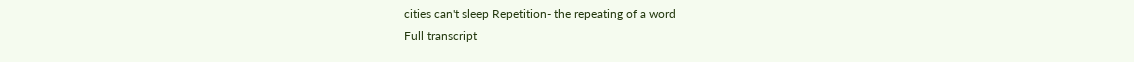cities can't sleep Repetition- the repeating of a word
Full transcript